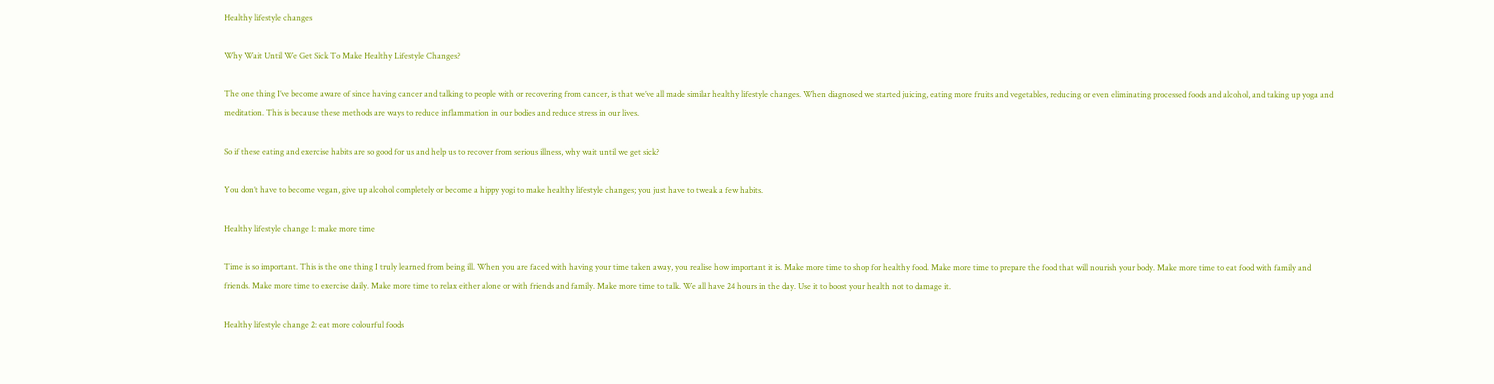Healthy lifestyle changes

Why Wait Until We Get Sick To Make Healthy Lifestyle Changes?

The one thing I’ve become aware of since having cancer and talking to people with or recovering from cancer, is that we’ve all made similar healthy lifestyle changes. When diagnosed we started juicing, eating more fruits and vegetables, reducing or even eliminating processed foods and alcohol, and taking up yoga and meditation. This is because these methods are ways to reduce inflammation in our bodies and reduce stress in our lives.

So if these eating and exercise habits are so good for us and help us to recover from serious illness, why wait until we get sick?

You don’t have to become vegan, give up alcohol completely or become a hippy yogi to make healthy lifestyle changes; you just have to tweak a few habits.

Healthy lifestyle change 1: make more time

Time is so important. This is the one thing I truly learned from being ill. When you are faced with having your time taken away, you realise how important it is. Make more time to shop for healthy food. Make more time to prepare the food that will nourish your body. Make more time to eat food with family and friends. Make more time to exercise daily. Make more time to relax either alone or with friends and family. Make more time to talk. We all have 24 hours in the day. Use it to boost your health not to damage it.

Healthy lifestyle change 2: eat more colourful foods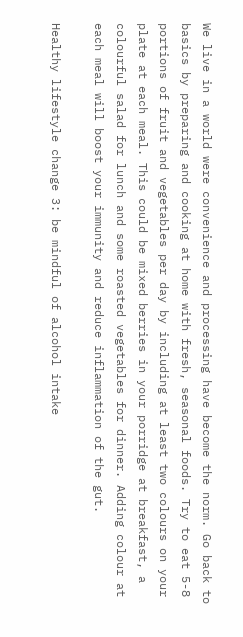We live in a world were convenience and processing have become the norm. Go back to basics by preparing and cooking at home with fresh, seasonal foods. Try to eat 5-8 portions of fruit and vegetables per day by including at least two colours on your plate at each meal. This could be mixed berries in your porridge at breakfast, a colourful salad for lunch and some roasted vegetables for dinner. Adding colour at each meal will boost your immunity and reduce inflammation of the gut.

Healthy lifestyle change 3: be mindful of alcohol intake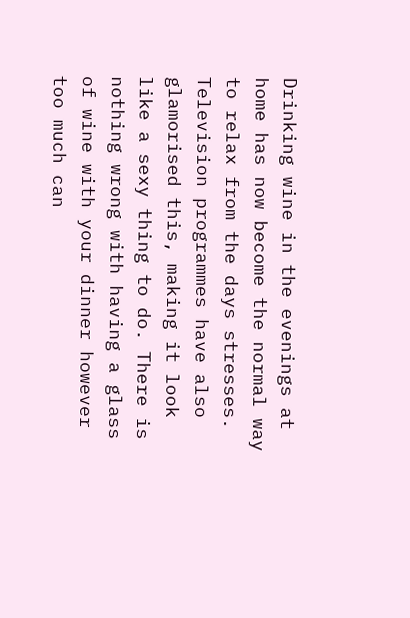Drinking wine in the evenings at home has now become the normal way to relax from the days stresses. Television programmes have also glamorised this, making it look like a sexy thing to do. There is nothing wrong with having a glass of wine with your dinner however too much can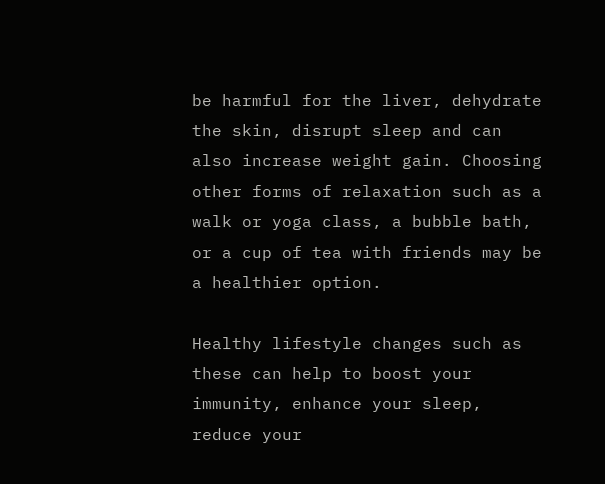be harmful for the liver, dehydrate the skin, disrupt sleep and can also increase weight gain. Choosing other forms of relaxation such as a walk or yoga class, a bubble bath, or a cup of tea with friends may be a healthier option.

Healthy lifestyle changes such as these can help to boost your immunity, enhance your sleep, reduce your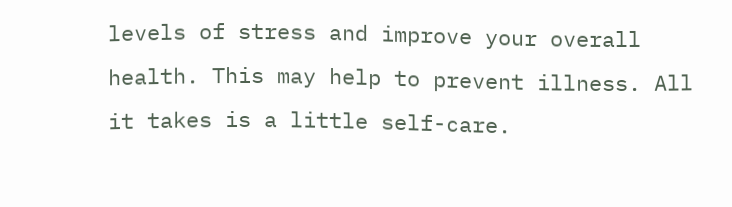levels of stress and improve your overall health. This may help to prevent illness. All it takes is a little self-care.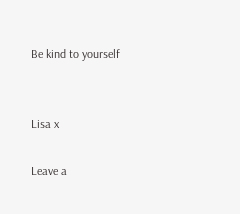Be kind to yourself


Lisa x

Leave a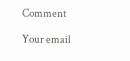Comment

Your email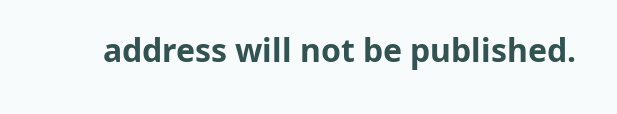address will not be published.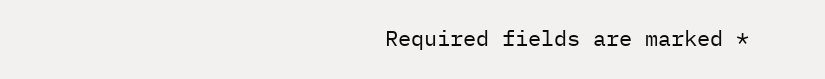Required fields are marked *